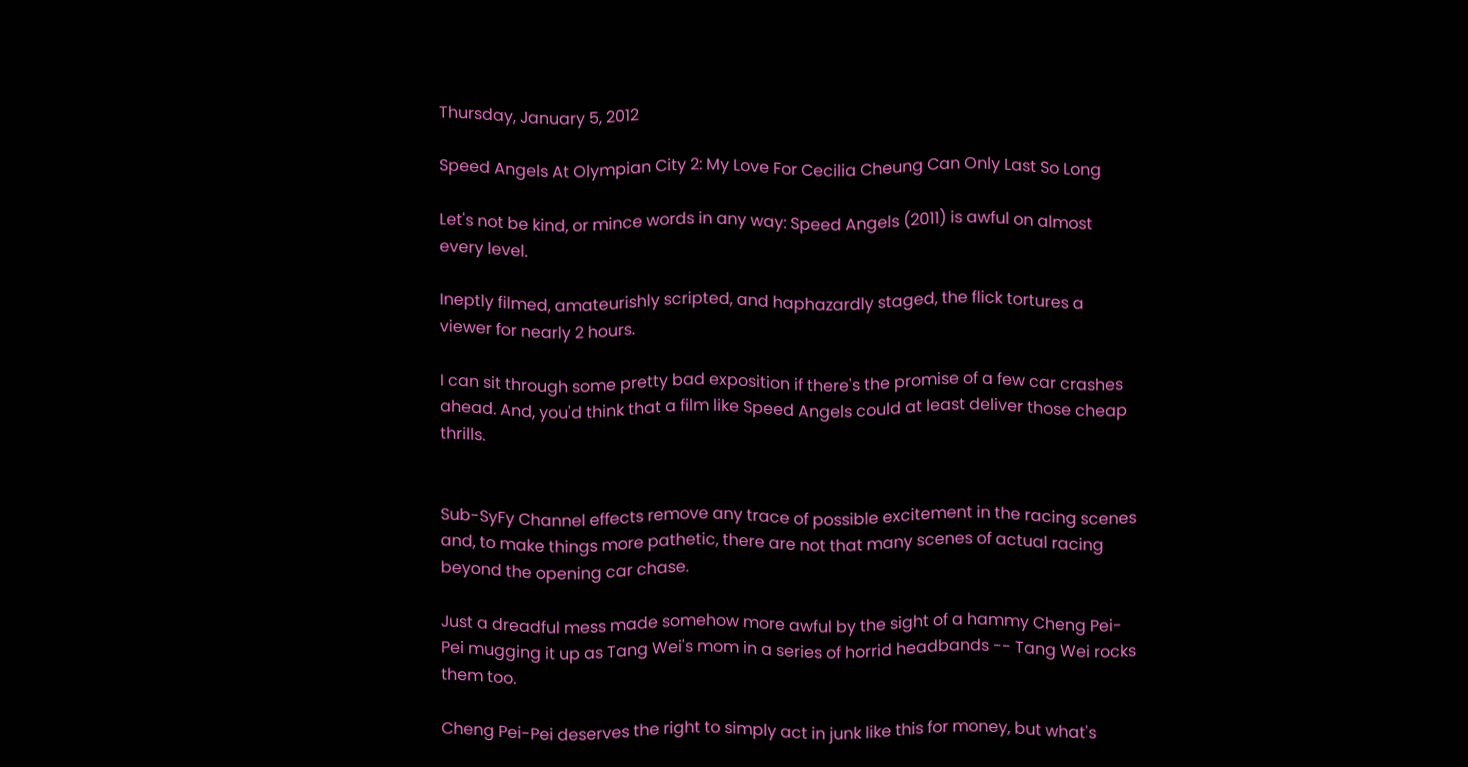Thursday, January 5, 2012

Speed Angels At Olympian City 2: My Love For Cecilia Cheung Can Only Last So Long

Let's not be kind, or mince words in any way: Speed Angels (2011) is awful on almost every level.

Ineptly filmed, amateurishly scripted, and haphazardly staged, the flick tortures a viewer for nearly 2 hours.

I can sit through some pretty bad exposition if there's the promise of a few car crashes ahead. And, you'd think that a film like Speed Angels could at least deliver those cheap thrills.


Sub-SyFy Channel effects remove any trace of possible excitement in the racing scenes and, to make things more pathetic, there are not that many scenes of actual racing beyond the opening car chase.

Just a dreadful mess made somehow more awful by the sight of a hammy Cheng Pei-Pei mugging it up as Tang Wei's mom in a series of horrid headbands -- Tang Wei rocks them too.

Cheng Pei-Pei deserves the right to simply act in junk like this for money, but what's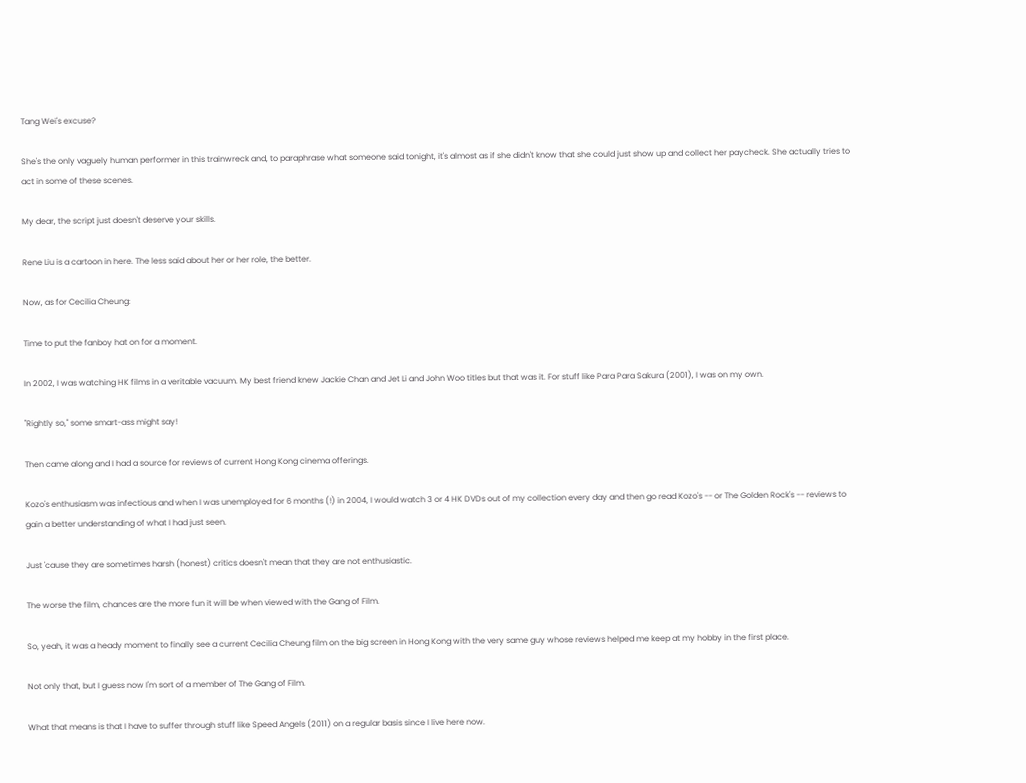Tang Wei's excuse?

She's the only vaguely human performer in this trainwreck and, to paraphrase what someone said tonight, it's almost as if she didn't know that she could just show up and collect her paycheck. She actually tries to act in some of these scenes.

My dear, the script just doesn't deserve your skills.

Rene Liu is a cartoon in here. The less said about her or her role, the better.

Now, as for Cecilia Cheung:

Time to put the fanboy hat on for a moment.

In 2002, I was watching HK films in a veritable vacuum. My best friend knew Jackie Chan and Jet Li and John Woo titles but that was it. For stuff like Para Para Sakura (2001), I was on my own.

"Rightly so," some smart-ass might say!

Then came along and I had a source for reviews of current Hong Kong cinema offerings.

Kozo's enthusiasm was infectious and when I was unemployed for 6 months (!) in 2004, I would watch 3 or 4 HK DVDs out of my collection every day and then go read Kozo's -- or The Golden Rock's -- reviews to gain a better understanding of what I had just seen.

Just 'cause they are sometimes harsh (honest) critics doesn't mean that they are not enthusiastic.

The worse the film, chances are the more fun it will be when viewed with the Gang of Film.

So, yeah, it was a heady moment to finally see a current Cecilia Cheung film on the big screen in Hong Kong with the very same guy whose reviews helped me keep at my hobby in the first place.

Not only that, but I guess now I'm sort of a member of The Gang of Film.

What that means is that I have to suffer through stuff like Speed Angels (2011) on a regular basis since I live here now.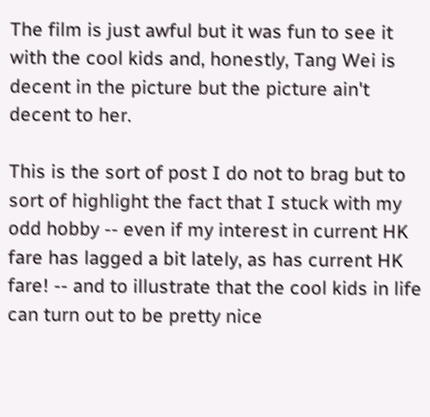The film is just awful but it was fun to see it with the cool kids and, honestly, Tang Wei is decent in the picture but the picture ain't decent to her.

This is the sort of post I do not to brag but to sort of highlight the fact that I stuck with my odd hobby -- even if my interest in current HK fare has lagged a bit lately, as has current HK fare! -- and to illustrate that the cool kids in life can turn out to be pretty nice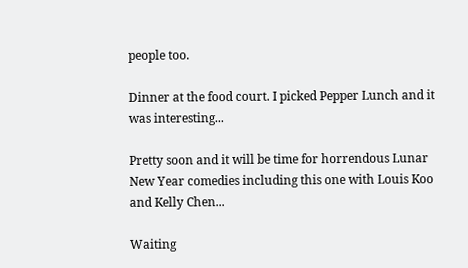people too.

Dinner at the food court. I picked Pepper Lunch and it was interesting...

Pretty soon and it will be time for horrendous Lunar New Year comedies including this one with Louis Koo and Kelly Chen...

Waiting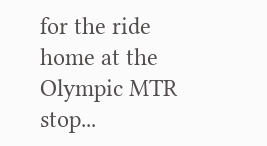for the ride home at the Olympic MTR stop...